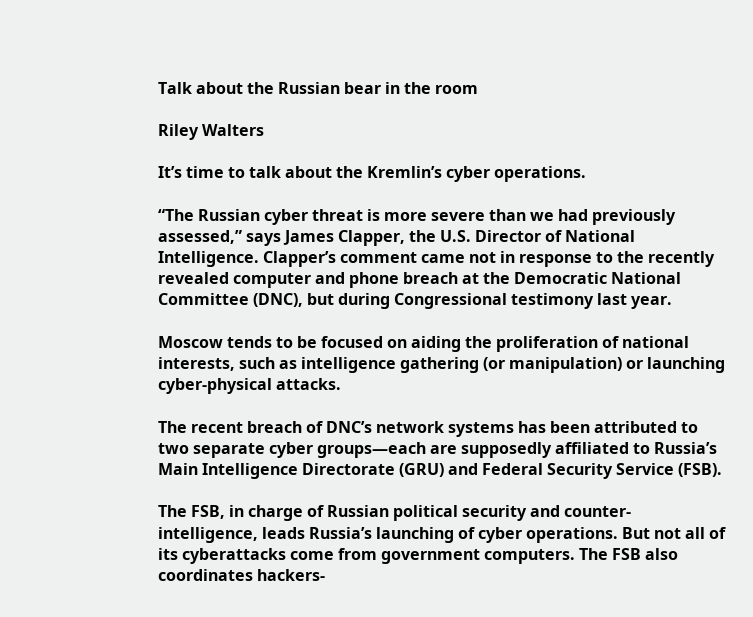Talk about the Russian bear in the room

Riley Walters

It’s time to talk about the Kremlin’s cyber operations.

“The Russian cyber threat is more severe than we had previously assessed,” says James Clapper, the U.S. Director of National Intelligence. Clapper’s comment came not in response to the recently revealed computer and phone breach at the Democratic National Committee (DNC), but during Congressional testimony last year.

Moscow tends to be focused on aiding the proliferation of national interests, such as intelligence gathering (or manipulation) or launching cyber-physical attacks.

The recent breach of DNC’s network systems has been attributed to two separate cyber groups—each are supposedly affiliated to Russia’s Main Intelligence Directorate (GRU) and Federal Security Service (FSB).

The FSB, in charge of Russian political security and counter-intelligence, leads Russia’s launching of cyber operations. But not all of its cyberattacks come from government computers. The FSB also coordinates hackers-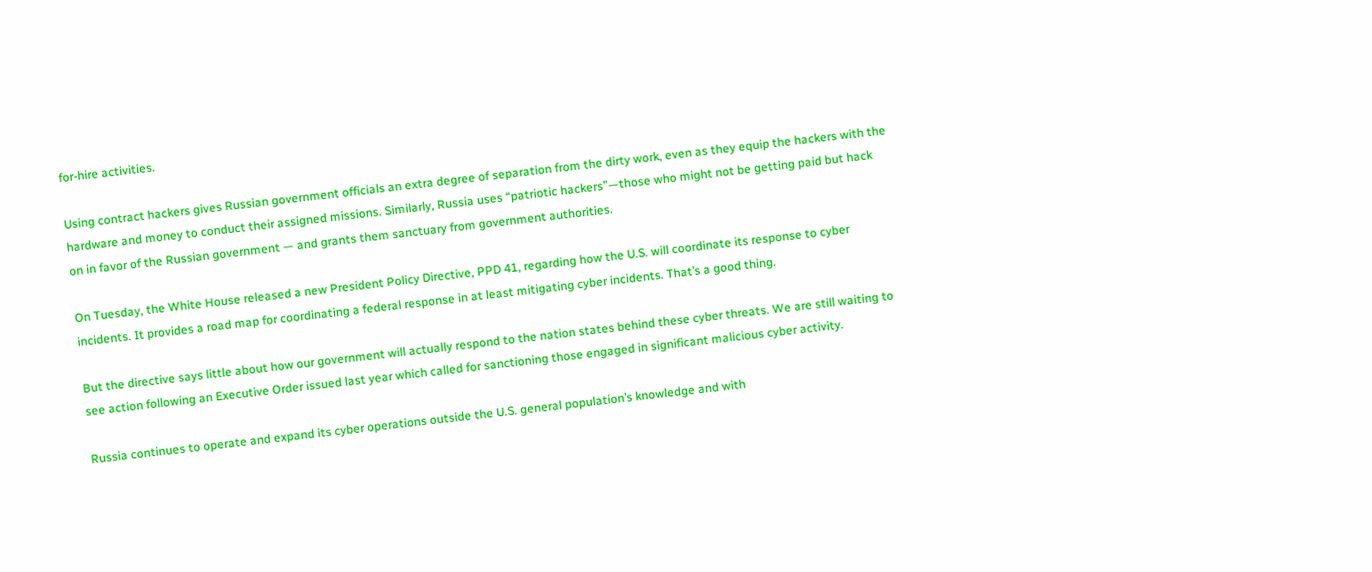for-hire activities.

Using contract hackers gives Russian government officials an extra degree of separation from the dirty work, even as they equip the hackers with the hardware and money to conduct their assigned missions. Similarly, Russia uses “patriotic hackers”—those who might not be getting paid but hack on in favor of the Russian government — and grants them sanctuary from government authorities.

On Tuesday, the White House released a new President Policy Directive, PPD 41, regarding how the U.S. will coordinate its response to cyber incidents. It provides a road map for coordinating a federal response in at least mitigating cyber incidents. That’s a good thing.

But the directive says little about how our government will actually respond to the nation states behind these cyber threats. We are still waiting to see action following an Executive Order issued last year which called for sanctioning those engaged in significant malicious cyber activity.

Russia continues to operate and expand its cyber operations outside the U.S. general population’s knowledge and with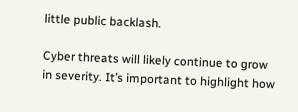little public backlash.

Cyber threats will likely continue to grow in severity. It’s important to highlight how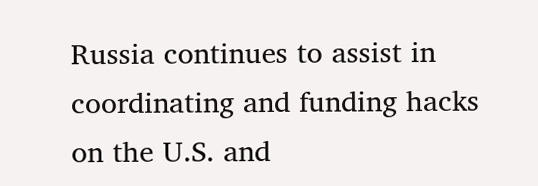Russia continues to assist in coordinating and funding hacks on the U.S. and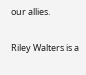our allies.

Riley Walters is a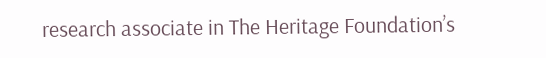research associate in The Heritage Foundation’s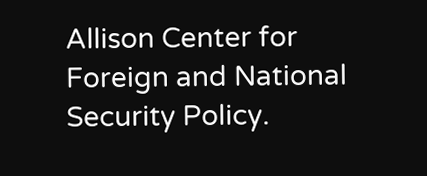Allison Center for Foreign and National Security Policy.